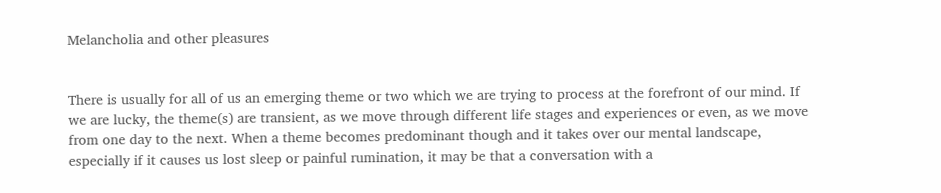Melancholia and other pleasures


There is usually for all of us an emerging theme or two which we are trying to process at the forefront of our mind. If we are lucky, the theme(s) are transient, as we move through different life stages and experiences or even, as we move from one day to the next. When a theme becomes predominant though and it takes over our mental landscape, especially if it causes us lost sleep or painful rumination, it may be that a conversation with a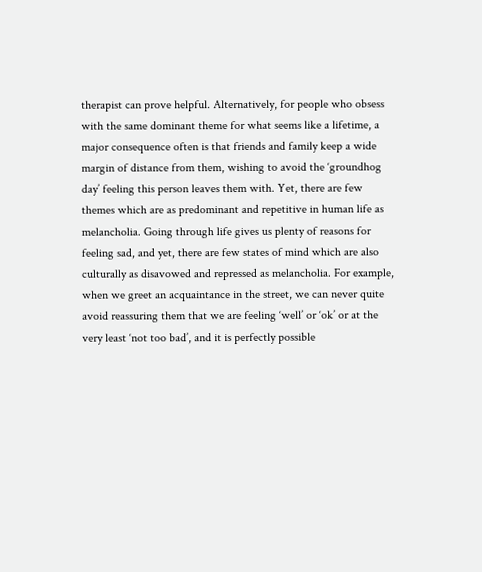therapist can prove helpful. Alternatively, for people who obsess with the same dominant theme for what seems like a lifetime, a major consequence often is that friends and family keep a wide margin of distance from them, wishing to avoid the ‘groundhog day’ feeling this person leaves them with. Yet, there are few themes which are as predominant and repetitive in human life as melancholia. Going through life gives us plenty of reasons for feeling sad, and yet, there are few states of mind which are also culturally as disavowed and repressed as melancholia. For example, when we greet an acquaintance in the street, we can never quite avoid reassuring them that we are feeling ‘well’ or ‘ok’ or at the very least ‘not too bad’, and it is perfectly possible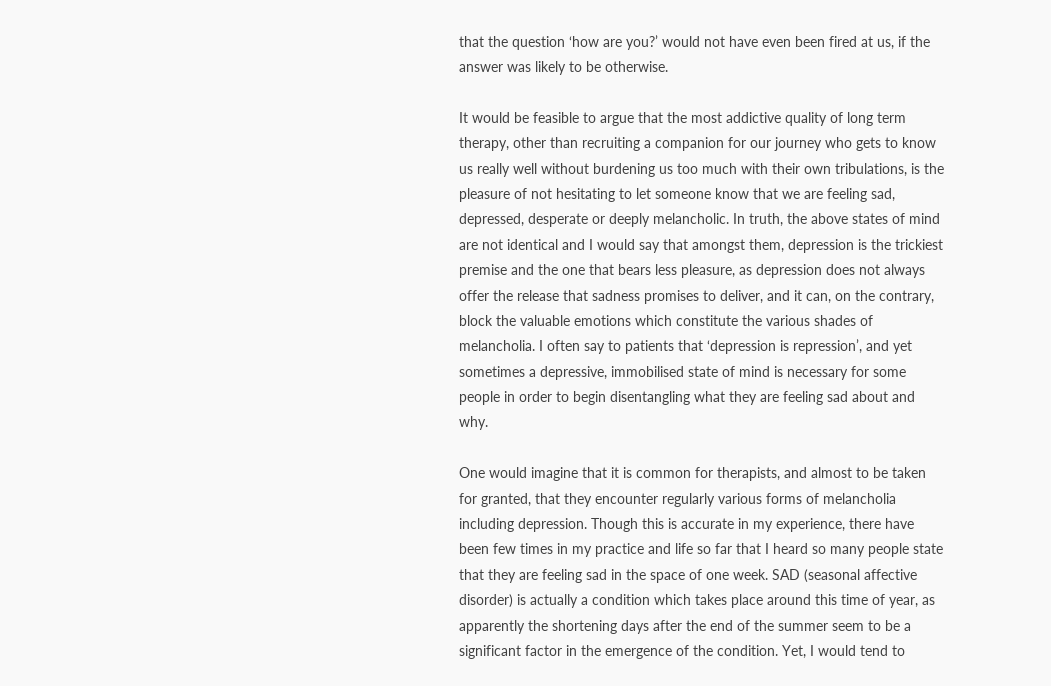that the question ‘how are you?’ would not have even been fired at us, if the answer was likely to be otherwise.

It would be feasible to argue that the most addictive quality of long term therapy, other than recruiting a companion for our journey who gets to know us really well without burdening us too much with their own tribulations, is the pleasure of not hesitating to let someone know that we are feeling sad, depressed, desperate or deeply melancholic. In truth, the above states of mind are not identical and I would say that amongst them, depression is the trickiest premise and the one that bears less pleasure, as depression does not always offer the release that sadness promises to deliver, and it can, on the contrary, block the valuable emotions which constitute the various shades of melancholia. I often say to patients that ‘depression is repression’, and yet sometimes a depressive, immobilised state of mind is necessary for some people in order to begin disentangling what they are feeling sad about and why.

One would imagine that it is common for therapists, and almost to be taken for granted, that they encounter regularly various forms of melancholia including depression. Though this is accurate in my experience, there have been few times in my practice and life so far that I heard so many people state that they are feeling sad in the space of one week. SAD (seasonal affective disorder) is actually a condition which takes place around this time of year, as apparently the shortening days after the end of the summer seem to be a significant factor in the emergence of the condition. Yet, I would tend to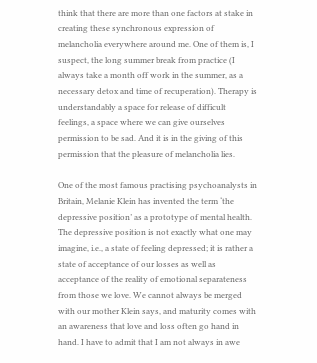think that there are more than one factors at stake in creating these synchronous expression of melancholia everywhere around me. One of them is, I suspect, the long summer break from practice (I always take a month off work in the summer, as a necessary detox and time of recuperation). Therapy is understandably a space for release of difficult feelings, a space where we can give ourselves permission to be sad. And it is in the giving of this permission that the pleasure of melancholia lies.

One of the most famous practising psychoanalysts in Britain, Melanie Klein has invented the term ‘the depressive position’ as a prototype of mental health. The depressive position is not exactly what one may imagine, i.e., a state of feeling depressed; it is rather a state of acceptance of our losses as well as acceptance of the reality of emotional separateness from those we love. We cannot always be merged with our mother Klein says, and maturity comes with an awareness that love and loss often go hand in hand. I have to admit that I am not always in awe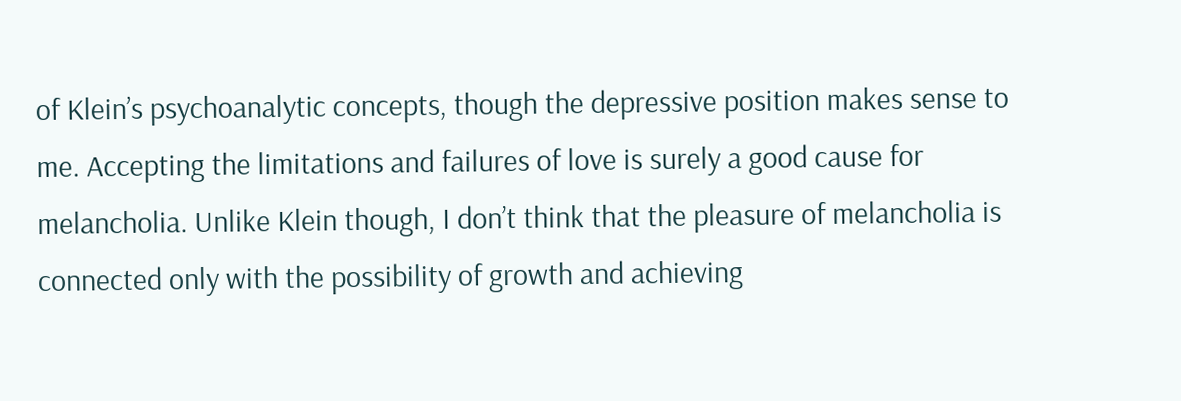of Klein’s psychoanalytic concepts, though the depressive position makes sense to me. Accepting the limitations and failures of love is surely a good cause for melancholia. Unlike Klein though, I don’t think that the pleasure of melancholia is connected only with the possibility of growth and achieving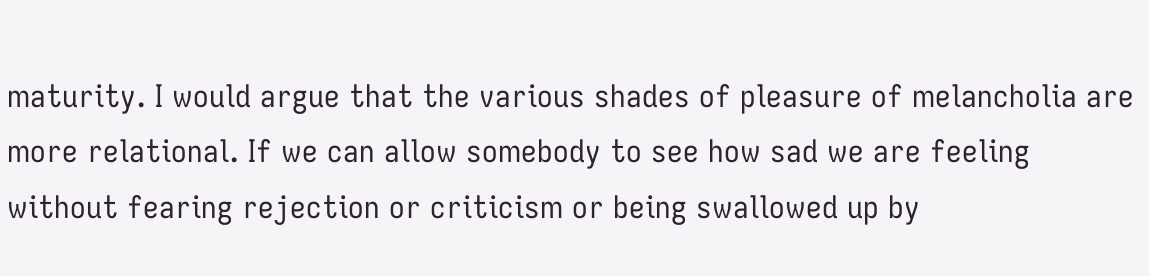maturity. I would argue that the various shades of pleasure of melancholia are more relational. If we can allow somebody to see how sad we are feeling without fearing rejection or criticism or being swallowed up by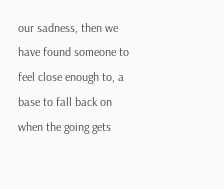our sadness, then we have found someone to feel close enough to, a base to fall back on when the going gets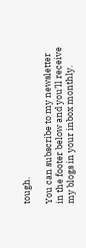tough.

You can subscribe to my newsletter in the footer below and you’ll receive my blogs in your inbox monthly.